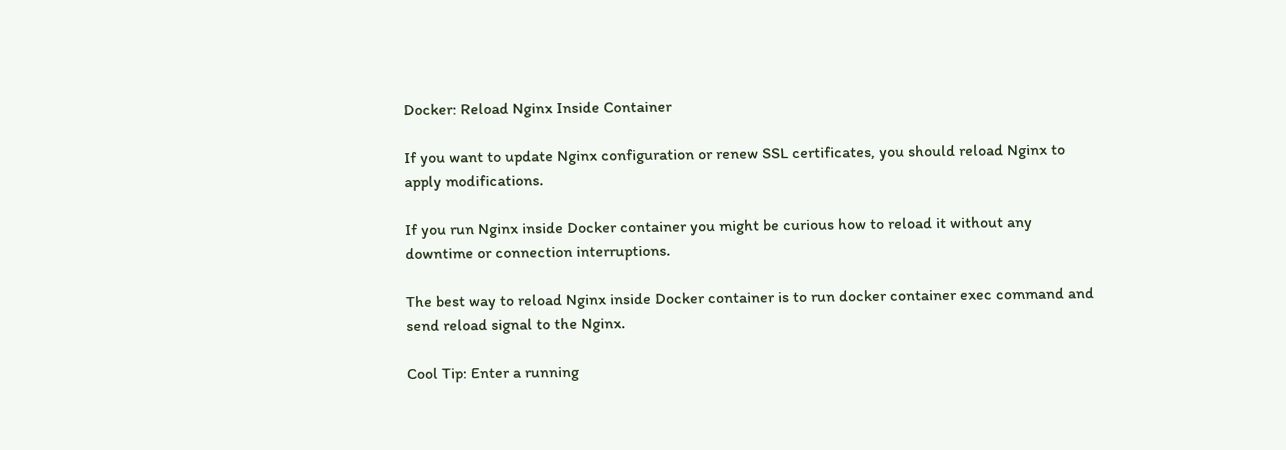Docker: Reload Nginx Inside Container

If you want to update Nginx configuration or renew SSL certificates, you should reload Nginx to apply modifications.

If you run Nginx inside Docker container you might be curious how to reload it without any downtime or connection interruptions.

The best way to reload Nginx inside Docker container is to run docker container exec command and send reload signal to the Nginx.

Cool Tip: Enter a running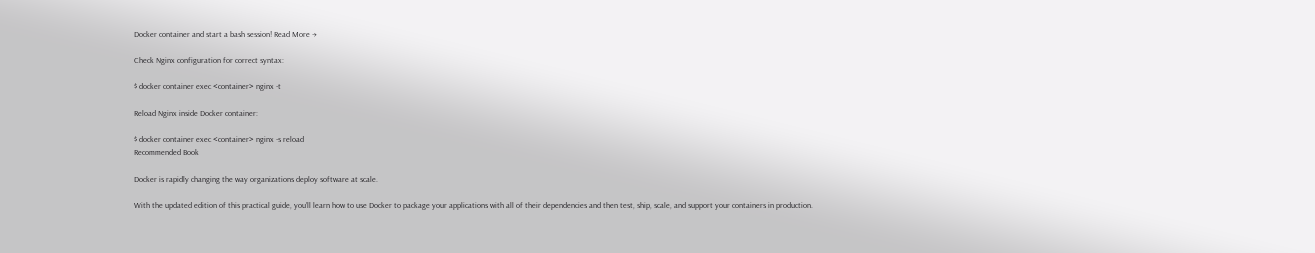Docker container and start a bash session! Read More →

Check Nginx configuration for correct syntax:

$ docker container exec <container> nginx -t

Reload Nginx inside Docker container:

$ docker container exec <container> nginx -s reload
Recommended Book

Docker is rapidly changing the way organizations deploy software at scale.

With the updated edition of this practical guide, you’ll learn how to use Docker to package your applications with all of their dependencies and then test, ship, scale, and support your containers in production.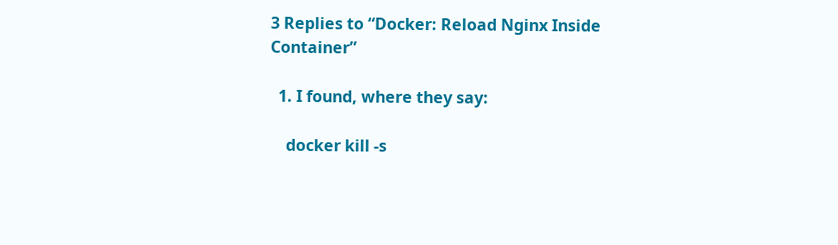3 Replies to “Docker: Reload Nginx Inside Container”

  1. I found, where they say:

    docker kill -s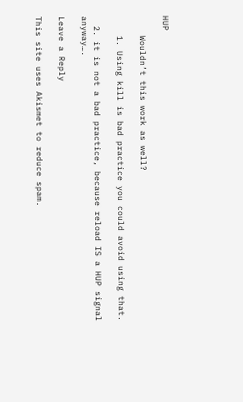HUP

    Wouldn’t this work as well?

    1. Using kill is bad practice you could avoid using that.

  2. it is not a bad practice, because reload IS a HUP signal anyway….

Leave a Reply

This site uses Akismet to reduce spam.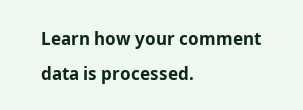Learn how your comment data is processed.